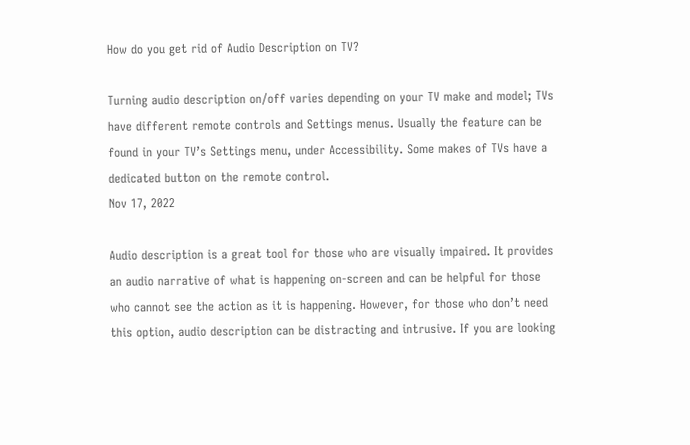How do you get rid of Audio Description on TV?

Turning audio description on/off varies depending on your TV make and model; TVs have different remote controls and Settings menus. Usually the feature can be found in your TV’s Settings menu, under Accessibility. Some makes of TVs have a dedicated button on the remote control.
Nov 17, 2022

Audio description is a great tool for those who are visually impaired. It provides an audio narrative of what is happening on-screen and can be helpful for those who cannot see the action as it is happening. However, for those who don’t need this option, audio description can be distracting and intrusive. If you are looking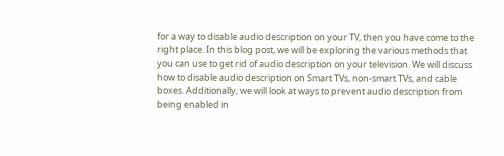for a way to disable audio description on your TV, then you have come to the right place. In this blog post, we will be exploring the various methods that you can use to get rid of audio description on your television. We will discuss how to disable audio description on Smart TVs, non-smart TVs, and cable boxes. Additionally, we will look at ways to prevent audio description from being enabled in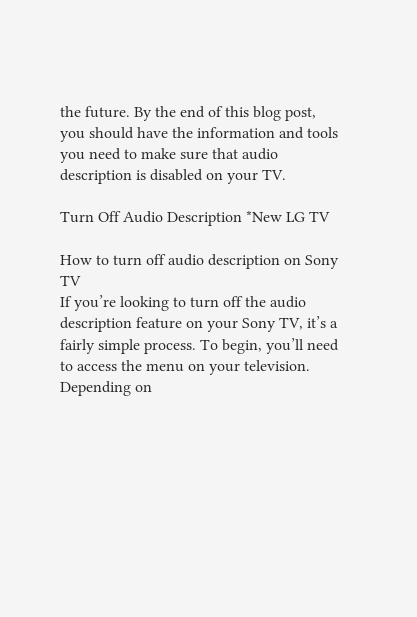the future. By the end of this blog post, you should have the information and tools you need to make sure that audio description is disabled on your TV.

Turn Off Audio Description *New LG TV

How to turn off audio description on Sony TV
If you’re looking to turn off the audio description feature on your Sony TV, it’s a fairly simple process. To begin, you’ll need to access the menu on your television. Depending on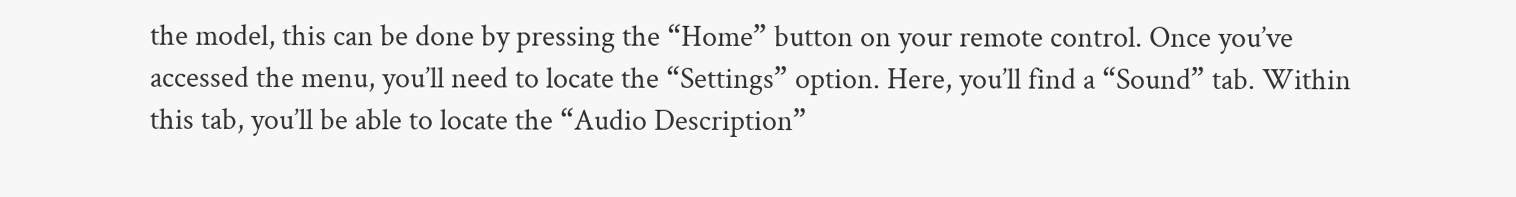the model, this can be done by pressing the “Home” button on your remote control. Once you’ve accessed the menu, you’ll need to locate the “Settings” option. Here, you’ll find a “Sound” tab. Within this tab, you’ll be able to locate the “Audio Description”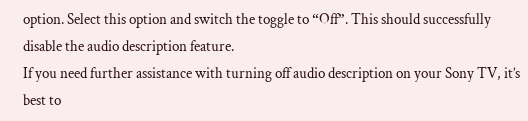option. Select this option and switch the toggle to “Off”. This should successfully disable the audio description feature.
If you need further assistance with turning off audio description on your Sony TV, it’s best to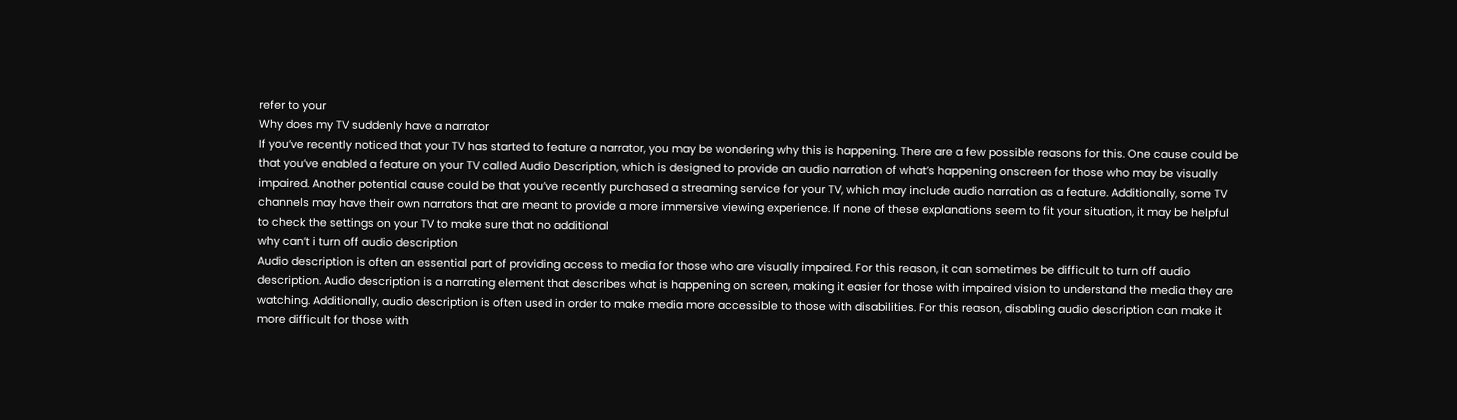refer to your
Why does my TV suddenly have a narrator
If you’ve recently noticed that your TV has started to feature a narrator, you may be wondering why this is happening. There are a few possible reasons for this. One cause could be that you’ve enabled a feature on your TV called Audio Description, which is designed to provide an audio narration of what’s happening onscreen for those who may be visually impaired. Another potential cause could be that you’ve recently purchased a streaming service for your TV, which may include audio narration as a feature. Additionally, some TV channels may have their own narrators that are meant to provide a more immersive viewing experience. If none of these explanations seem to fit your situation, it may be helpful to check the settings on your TV to make sure that no additional
why can’t i turn off audio description
Audio description is often an essential part of providing access to media for those who are visually impaired. For this reason, it can sometimes be difficult to turn off audio description. Audio description is a narrating element that describes what is happening on screen, making it easier for those with impaired vision to understand the media they are watching. Additionally, audio description is often used in order to make media more accessible to those with disabilities. For this reason, disabling audio description can make it more difficult for those with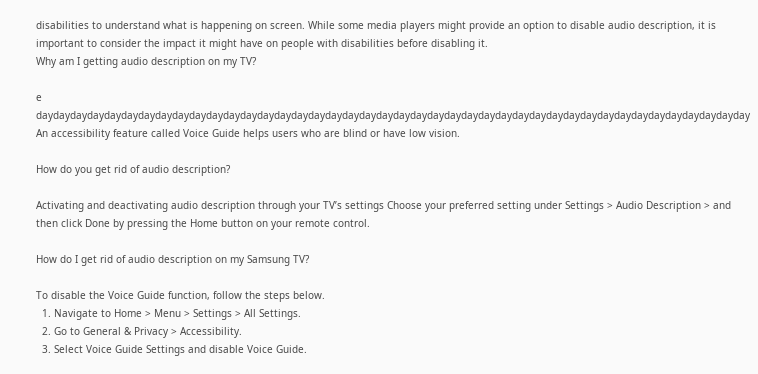disabilities to understand what is happening on screen. While some media players might provide an option to disable audio description, it is important to consider the impact it might have on people with disabilities before disabling it.
Why am I getting audio description on my TV?

e daydaydaydaydaydaydaydaydaydaydaydaydaydaydaydaydaydaydaydaydaydaydaydaydaydaydaydaydaydaydaydaydaydaydaydaydaydaydaydaydayday An accessibility feature called Voice Guide helps users who are blind or have low vision.

How do you get rid of audio description?

Activating and deactivating audio description through your TV’s settings Choose your preferred setting under Settings > Audio Description > and then click Done by pressing the Home button on your remote control.

How do I get rid of audio description on my Samsung TV?

To disable the Voice Guide function, follow the steps below.
  1. Navigate to Home > Menu > Settings > All Settings.
  2. Go to General & Privacy > Accessibility.
  3. Select Voice Guide Settings and disable Voice Guide.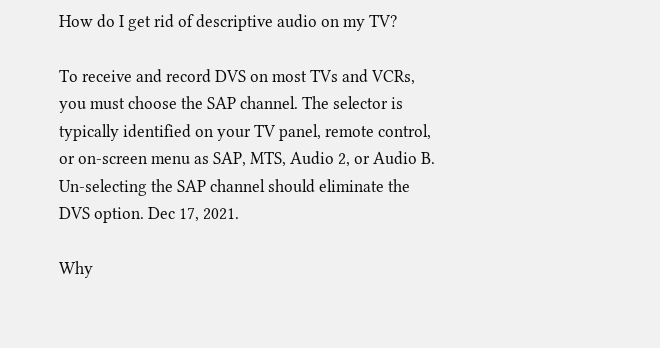How do I get rid of descriptive audio on my TV?

To receive and record DVS on most TVs and VCRs, you must choose the SAP channel. The selector is typically identified on your TV panel, remote control, or on-screen menu as SAP, MTS, Audio 2, or Audio B. Un-selecting the SAP channel should eliminate the DVS option. Dec 17, 2021.

Why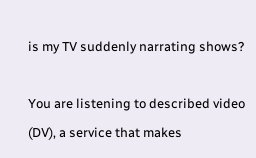is my TV suddenly narrating shows?

You are listening to described video (DV), a service that makes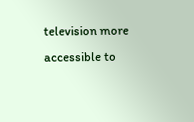television more accessible to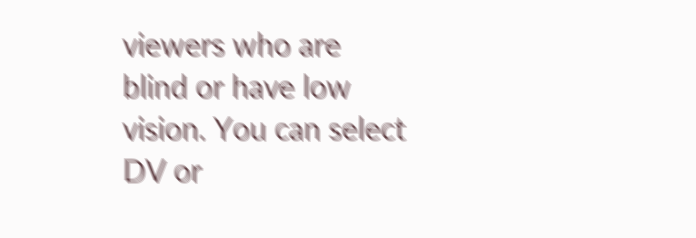viewers who are blind or have low vision. You can select DV or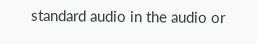standard audio in the audio or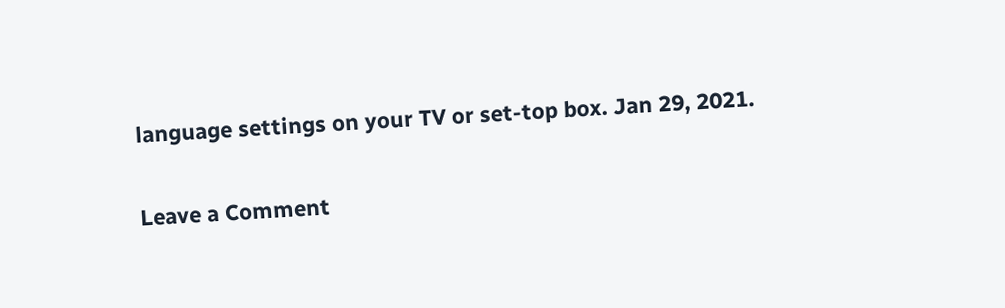language settings on your TV or set-top box. Jan 29, 2021.

Leave a Comment